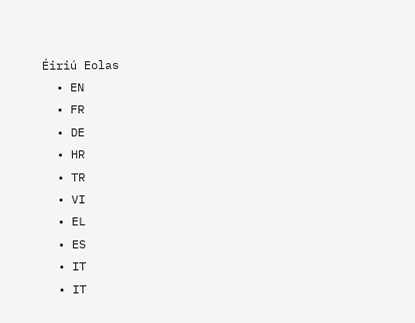Éiriú Eolas
  • EN
  • FR
  • DE
  • HR
  • TR
  • VI
  • EL
  • ES
  • IT
  • IT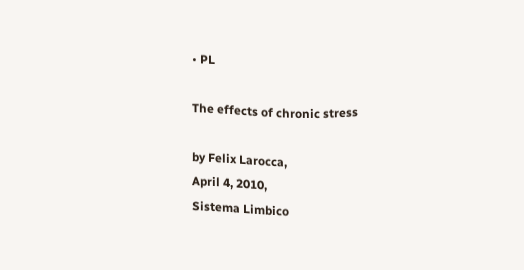• PL

The effects of chronic stress

by Felix Larocca,
April 4, 2010,
Sistema Limbico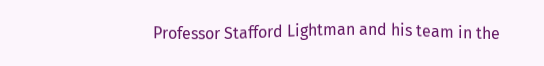Professor Stafford Lightman and his team in the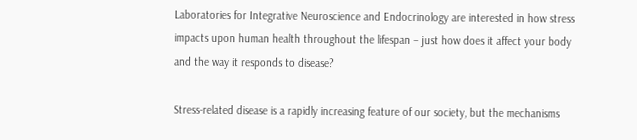Laboratories for Integrative Neuroscience and Endocrinology are interested in how stress impacts upon human health throughout the lifespan – just how does it affect your body and the way it responds to disease?

Stress-related disease is a rapidly increasing feature of our society, but the mechanisms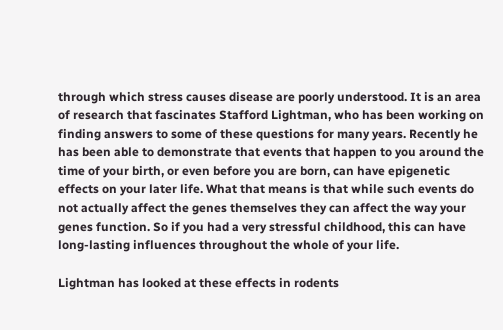through which stress causes disease are poorly understood. It is an area of research that fascinates Stafford Lightman, who has been working on finding answers to some of these questions for many years. Recently he has been able to demonstrate that events that happen to you around the time of your birth, or even before you are born, can have epigenetic effects on your later life. What that means is that while such events do not actually affect the genes themselves they can affect the way your genes function. So if you had a very stressful childhood, this can have long-lasting influences throughout the whole of your life.

Lightman has looked at these effects in rodents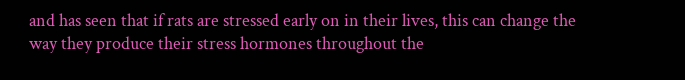and has seen that if rats are stressed early on in their lives, this can change the way they produce their stress hormones throughout the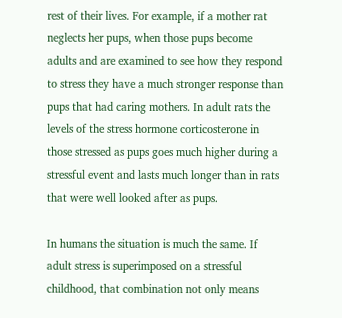rest of their lives. For example, if a mother rat neglects her pups, when those pups become adults and are examined to see how they respond to stress they have a much stronger response than pups that had caring mothers. In adult rats the levels of the stress hormone corticosterone in those stressed as pups goes much higher during a stressful event and lasts much longer than in rats that were well looked after as pups.

In humans the situation is much the same. If adult stress is superimposed on a stressful childhood, that combination not only means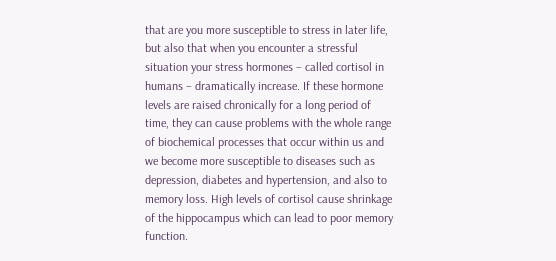that are you more susceptible to stress in later life, but also that when you encounter a stressful situation your stress hormones – called cortisol in humans – dramatically increase. If these hormone levels are raised chronically for a long period of time, they can cause problems with the whole range of biochemical processes that occur within us and we become more susceptible to diseases such as depression, diabetes and hypertension, and also to memory loss. High levels of cortisol cause shrinkage of the hippocampus which can lead to poor memory function.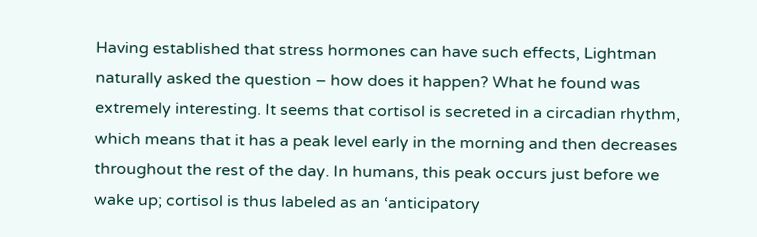Having established that stress hormones can have such effects, Lightman naturally asked the question – how does it happen? What he found was extremely interesting. It seems that cortisol is secreted in a circadian rhythm, which means that it has a peak level early in the morning and then decreases throughout the rest of the day. In humans, this peak occurs just before we wake up; cortisol is thus labeled as an ‘anticipatory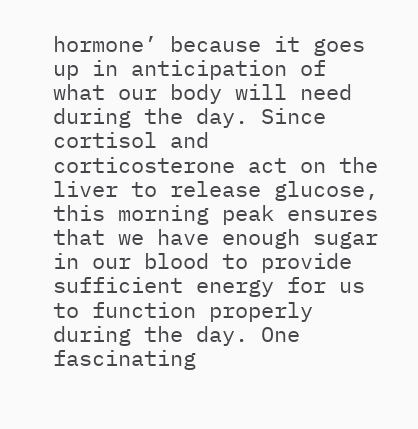hormone’ because it goes up in anticipation of what our body will need during the day. Since cortisol and corticosterone act on the liver to release glucose, this morning peak ensures that we have enough sugar in our blood to provide sufficient energy for us to function properly during the day. One fascinating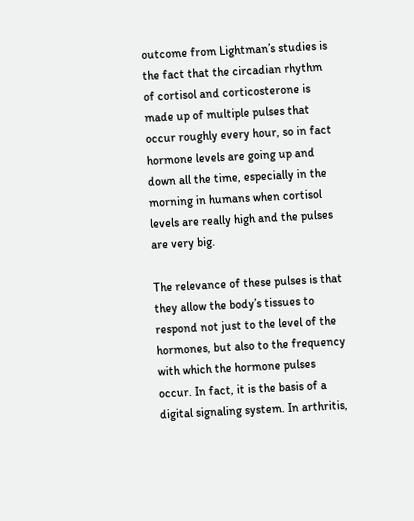outcome from Lightman’s studies is the fact that the circadian rhythm of cortisol and corticosterone is made up of multiple pulses that occur roughly every hour, so in fact hormone levels are going up and down all the time, especially in the morning in humans when cortisol levels are really high and the pulses are very big.

The relevance of these pulses is that they allow the body’s tissues to respond not just to the level of the hormones, but also to the frequency with which the hormone pulses occur. In fact, it is the basis of a digital signaling system. In arthritis,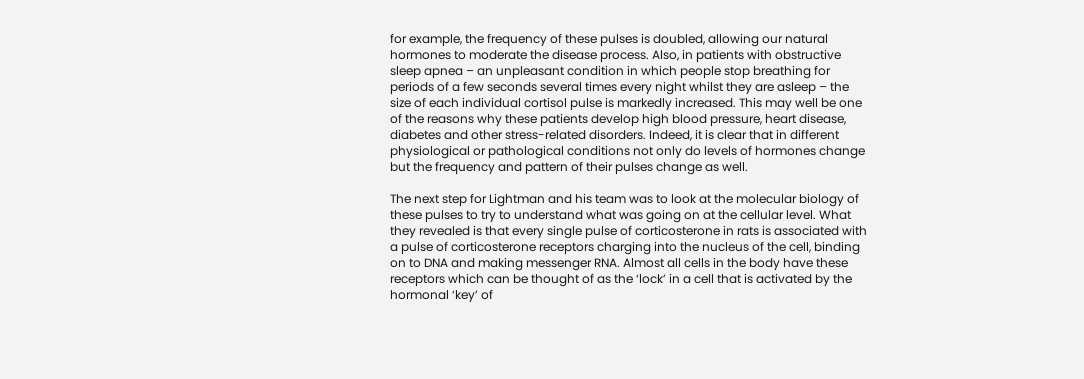for example, the frequency of these pulses is doubled, allowing our natural hormones to moderate the disease process. Also, in patients with obstructive sleep apnea – an unpleasant condition in which people stop breathing for periods of a few seconds several times every night whilst they are asleep – the size of each individual cortisol pulse is markedly increased. This may well be one of the reasons why these patients develop high blood pressure, heart disease, diabetes and other stress-related disorders. Indeed, it is clear that in different physiological or pathological conditions not only do levels of hormones change but the frequency and pattern of their pulses change as well.

The next step for Lightman and his team was to look at the molecular biology of these pulses to try to understand what was going on at the cellular level. What they revealed is that every single pulse of corticosterone in rats is associated with a pulse of corticosterone receptors charging into the nucleus of the cell, binding on to DNA and making messenger RNA. Almost all cells in the body have these receptors which can be thought of as the ‘lock’ in a cell that is activated by the hormonal ‘key’ of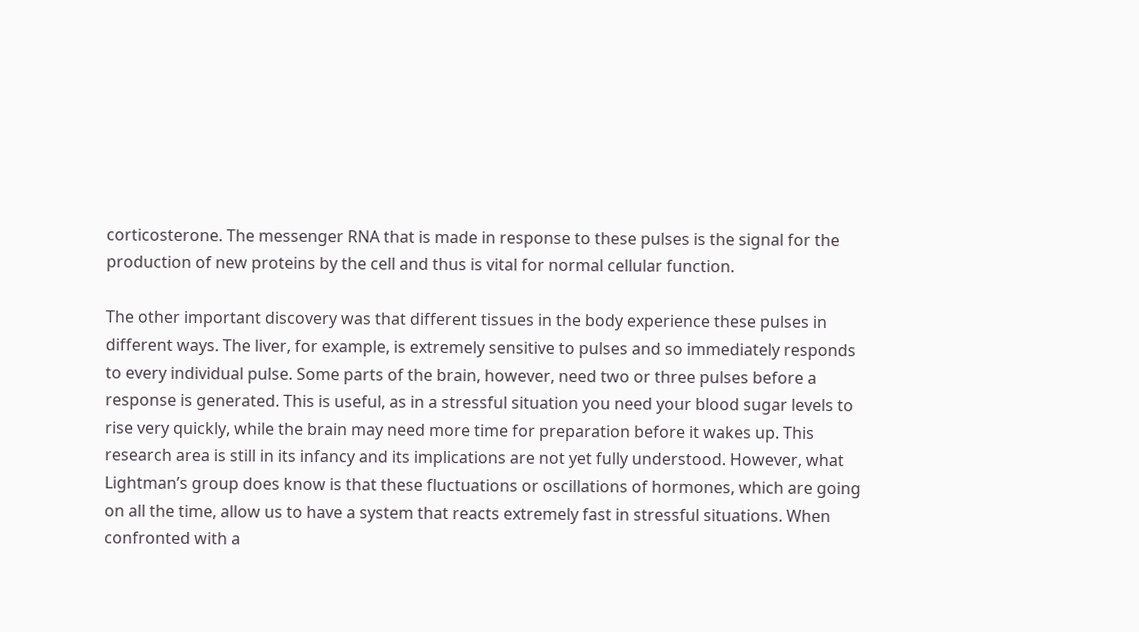corticosterone. The messenger RNA that is made in response to these pulses is the signal for the production of new proteins by the cell and thus is vital for normal cellular function.

The other important discovery was that different tissues in the body experience these pulses in different ways. The liver, for example, is extremely sensitive to pulses and so immediately responds to every individual pulse. Some parts of the brain, however, need two or three pulses before a response is generated. This is useful, as in a stressful situation you need your blood sugar levels to rise very quickly, while the brain may need more time for preparation before it wakes up. This research area is still in its infancy and its implications are not yet fully understood. However, what Lightman’s group does know is that these fluctuations or oscillations of hormones, which are going on all the time, allow us to have a system that reacts extremely fast in stressful situations. When confronted with a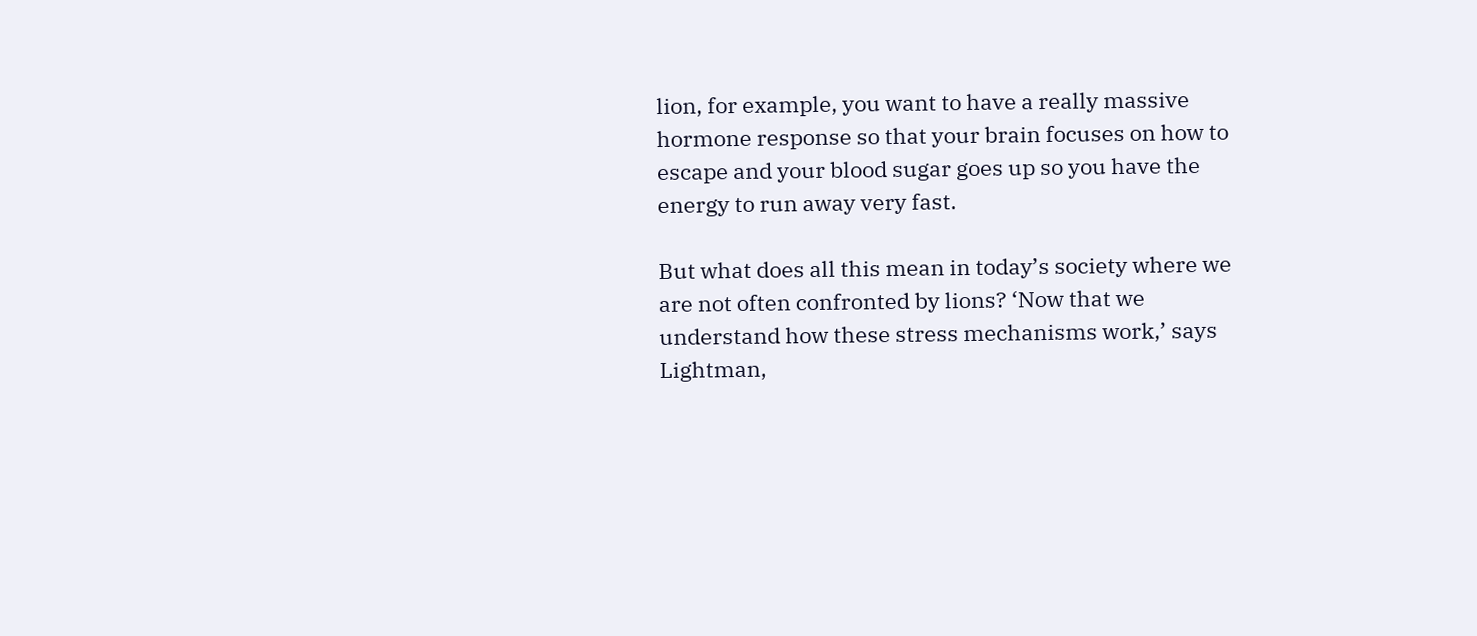lion, for example, you want to have a really massive hormone response so that your brain focuses on how to escape and your blood sugar goes up so you have the energy to run away very fast.

But what does all this mean in today’s society where we are not often confronted by lions? ‘Now that we understand how these stress mechanisms work,’ says Lightman,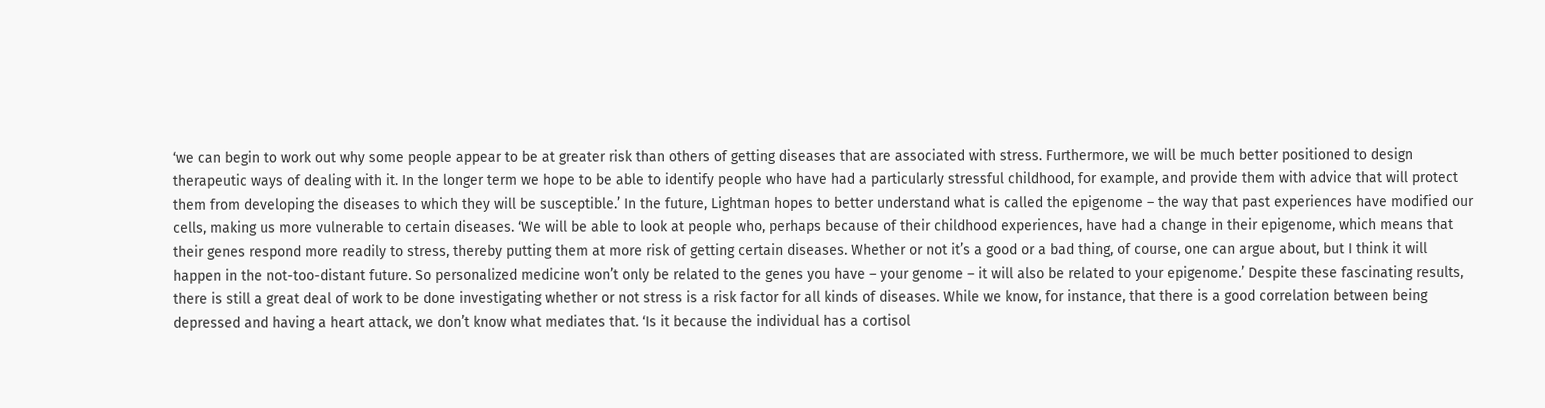‘we can begin to work out why some people appear to be at greater risk than others of getting diseases that are associated with stress. Furthermore, we will be much better positioned to design therapeutic ways of dealing with it. In the longer term we hope to be able to identify people who have had a particularly stressful childhood, for example, and provide them with advice that will protect them from developing the diseases to which they will be susceptible.’ In the future, Lightman hopes to better understand what is called the epigenome – the way that past experiences have modified our cells, making us more vulnerable to certain diseases. ‘We will be able to look at people who, perhaps because of their childhood experiences, have had a change in their epigenome, which means that their genes respond more readily to stress, thereby putting them at more risk of getting certain diseases. Whether or not it’s a good or a bad thing, of course, one can argue about, but I think it will happen in the not-too-distant future. So personalized medicine won’t only be related to the genes you have – your genome – it will also be related to your epigenome.’ Despite these fascinating results, there is still a great deal of work to be done investigating whether or not stress is a risk factor for all kinds of diseases. While we know, for instance, that there is a good correlation between being depressed and having a heart attack, we don’t know what mediates that. ‘Is it because the individual has a cortisol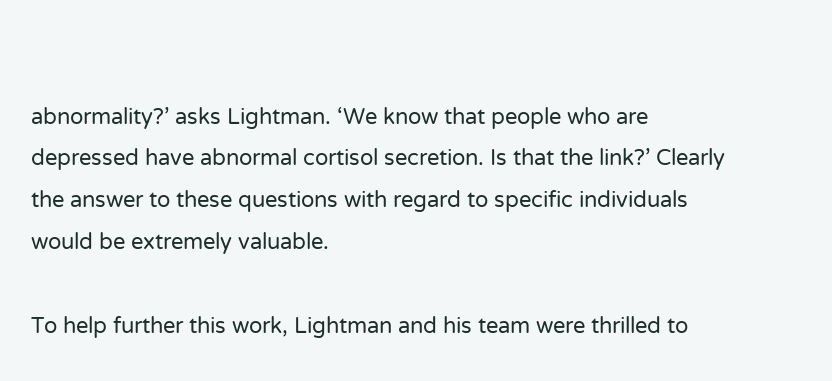abnormality?’ asks Lightman. ‘We know that people who are depressed have abnormal cortisol secretion. Is that the link?’ Clearly the answer to these questions with regard to specific individuals would be extremely valuable.

To help further this work, Lightman and his team were thrilled to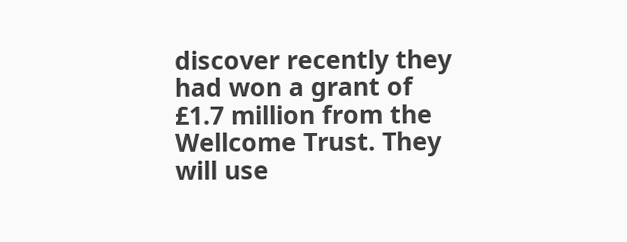discover recently they had won a grant of £1.7 million from the Wellcome Trust. They will use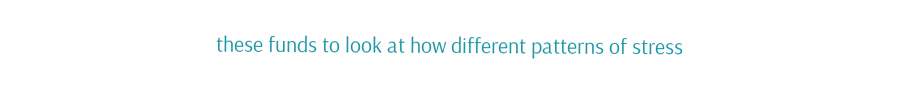these funds to look at how different patterns of stress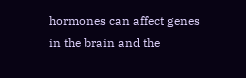hormones can affect genes in the brain and the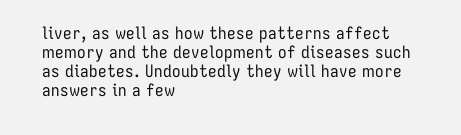liver, as well as how these patterns affect memory and the development of diseases such as diabetes. Undoubtedly they will have more answers in a few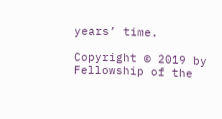years’ time.

Copyright © 2019 by Fellowship of the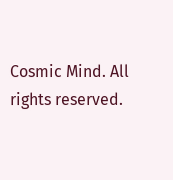Cosmic Mind. All rights reserved.